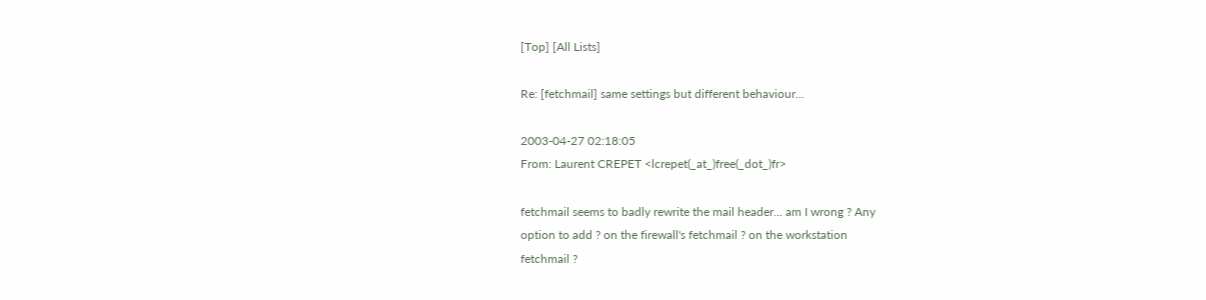[Top] [All Lists]

Re: [fetchmail] same settings but different behaviour...

2003-04-27 02:18:05
From: Laurent CREPET <lcrepet(_at_)free(_dot_)fr>

fetchmail seems to badly rewrite the mail header... am I wrong ? Any
option to add ? on the firewall's fetchmail ? on the workstation
fetchmail ?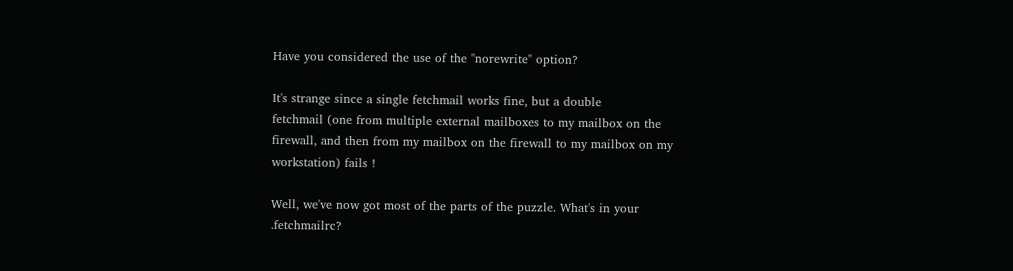Have you considered the use of the "norewrite" option?

It's strange since a single fetchmail works fine, but a double
fetchmail (one from multiple external mailboxes to my mailbox on the
firewall, and then from my mailbox on the firewall to my mailbox on my
workstation) fails !

Well, we've now got most of the parts of the puzzle. What's in your .fetchmailrc?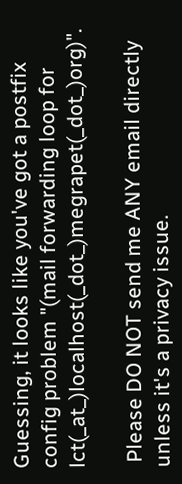Guessing, it looks like you've got a postfix config problem "(mail forwarding loop for lct(_at_)localhost(_dot_)megrapet(_dot_)org)".

 Please DO NOT send me ANY email directly unless it's a privacy issue.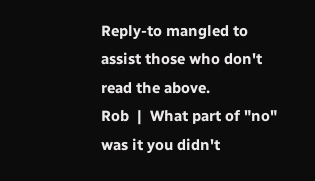Reply-to mangled to assist those who don't read the above.
Rob  |  What part of "no" was it you didn't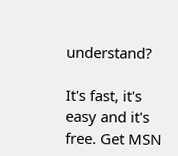understand?

It's fast, it's easy and it's free. Get MSN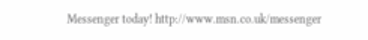Messenger today! http://www.msn.co.uk/messenger